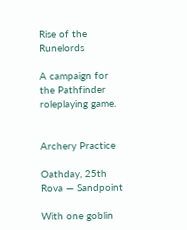Rise of the Runelords

A campaign for the Pathfinder roleplaying game.


Archery Practice

Oathday, 25th Rova — Sandpoint

With one goblin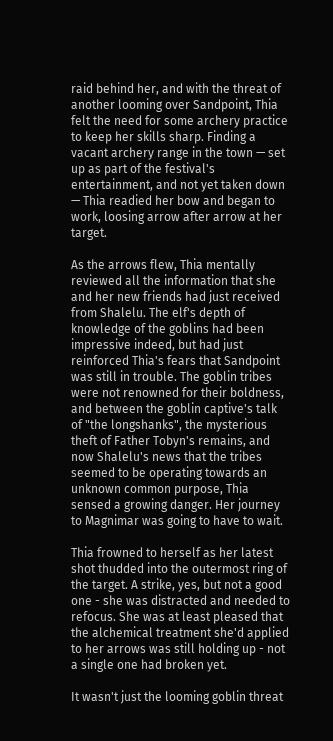raid behind her, and with the threat of another looming over Sandpoint, Thia felt the need for some archery practice to keep her skills sharp. Finding a vacant archery range in the town — set up as part of the festival's entertainment, and not yet taken down — Thia readied her bow and began to work, loosing arrow after arrow at her target.

As the arrows flew, Thia mentally reviewed all the information that she and her new friends had just received from Shalelu. The elf's depth of knowledge of the goblins had been impressive indeed, but had just reinforced Thia's fears that Sandpoint was still in trouble. The goblin tribes were not renowned for their boldness, and between the goblin captive's talk of "the longshanks", the mysterious theft of Father Tobyn's remains, and now Shalelu's news that the tribes seemed to be operating towards an unknown common purpose, Thia sensed a growing danger. Her journey to Magnimar was going to have to wait.

Thia frowned to herself as her latest shot thudded into the outermost ring of the target. A strike, yes, but not a good one - she was distracted and needed to refocus. She was at least pleased that the alchemical treatment she'd applied to her arrows was still holding up - not a single one had broken yet.

It wasn't just the looming goblin threat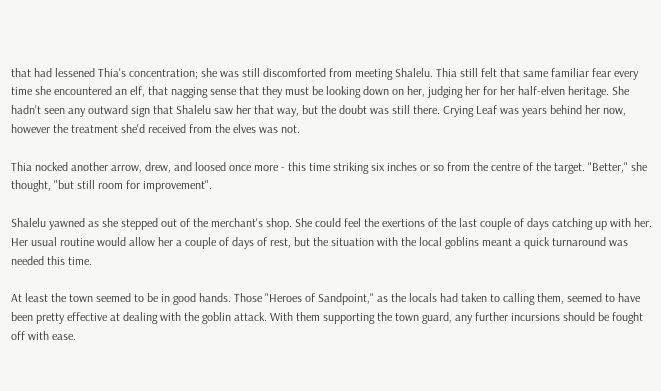that had lessened Thia's concentration; she was still discomforted from meeting Shalelu. Thia still felt that same familiar fear every time she encountered an elf, that nagging sense that they must be looking down on her, judging her for her half-elven heritage. She hadn't seen any outward sign that Shalelu saw her that way, but the doubt was still there. Crying Leaf was years behind her now, however the treatment she'd received from the elves was not.

Thia nocked another arrow, drew, and loosed once more - this time striking six inches or so from the centre of the target. "Better," she thought, "but still room for improvement".

Shalelu yawned as she stepped out of the merchant's shop. She could feel the exertions of the last couple of days catching up with her. Her usual routine would allow her a couple of days of rest, but the situation with the local goblins meant a quick turnaround was needed this time.

At least the town seemed to be in good hands. Those "Heroes of Sandpoint," as the locals had taken to calling them, seemed to have been pretty effective at dealing with the goblin attack. With them supporting the town guard, any further incursions should be fought off with ease.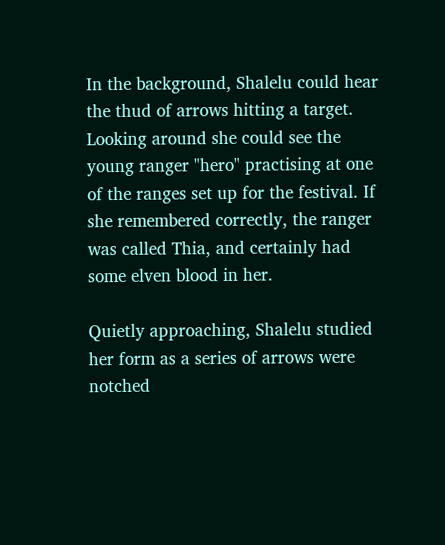In the background, Shalelu could hear the thud of arrows hitting a target. Looking around she could see the young ranger "hero" practising at one of the ranges set up for the festival. If she remembered correctly, the ranger was called Thia, and certainly had some elven blood in her.

Quietly approaching, Shalelu studied her form as a series of arrows were notched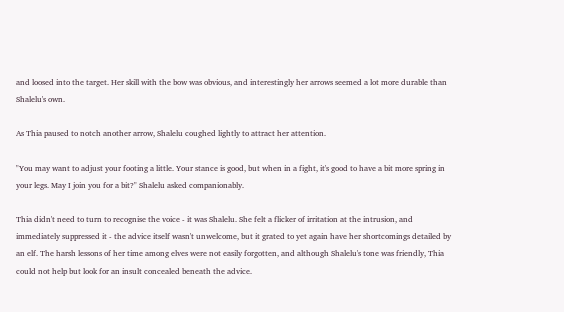and loosed into the target. Her skill with the bow was obvious, and interestingly her arrows seemed a lot more durable than Shalelu's own.

As Thia paused to notch another arrow, Shalelu coughed lightly to attract her attention.

"You may want to adjust your footing a little. Your stance is good, but when in a fight, it's good to have a bit more spring in your legs. May I join you for a bit?" Shalelu asked companionably.

Thia didn't need to turn to recognise the voice - it was Shalelu. She felt a flicker of irritation at the intrusion, and immediately suppressed it - the advice itself wasn't unwelcome, but it grated to yet again have her shortcomings detailed by an elf. The harsh lessons of her time among elves were not easily forgotten, and although Shalelu's tone was friendly, Thia could not help but look for an insult concealed beneath the advice.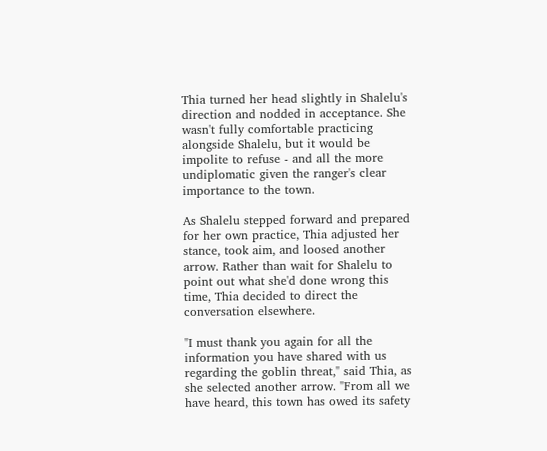Thia turned her head slightly in Shalelu's direction and nodded in acceptance. She wasn't fully comfortable practicing alongside Shalelu, but it would be impolite to refuse - and all the more undiplomatic given the ranger's clear importance to the town.

As Shalelu stepped forward and prepared for her own practice, Thia adjusted her stance, took aim, and loosed another arrow. Rather than wait for Shalelu to point out what she'd done wrong this time, Thia decided to direct the conversation elsewhere.

"I must thank you again for all the information you have shared with us regarding the goblin threat," said Thia, as she selected another arrow. "From all we have heard, this town has owed its safety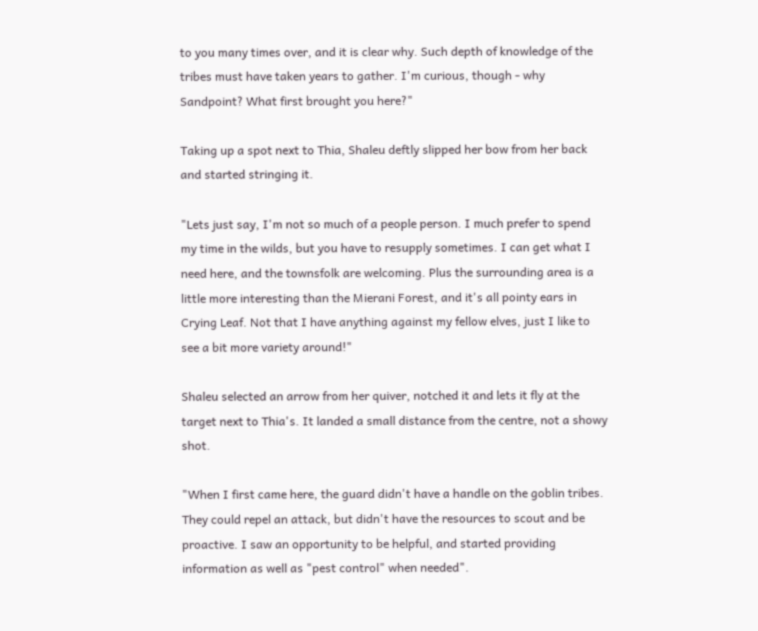to you many times over, and it is clear why. Such depth of knowledge of the tribes must have taken years to gather. I'm curious, though - why Sandpoint? What first brought you here?"

Taking up a spot next to Thia, Shaleu deftly slipped her bow from her back and started stringing it.

"Lets just say, I'm not so much of a people person. I much prefer to spend my time in the wilds, but you have to resupply sometimes. I can get what I need here, and the townsfolk are welcoming. Plus the surrounding area is a little more interesting than the Mierani Forest, and it's all pointy ears in Crying Leaf. Not that I have anything against my fellow elves, just I like to see a bit more variety around!"

Shaleu selected an arrow from her quiver, notched it and lets it fly at the target next to Thia's. It landed a small distance from the centre, not a showy shot.

"When I first came here, the guard didn't have a handle on the goblin tribes. They could repel an attack, but didn't have the resources to scout and be proactive. I saw an opportunity to be helpful, and started providing information as well as "pest control" when needed".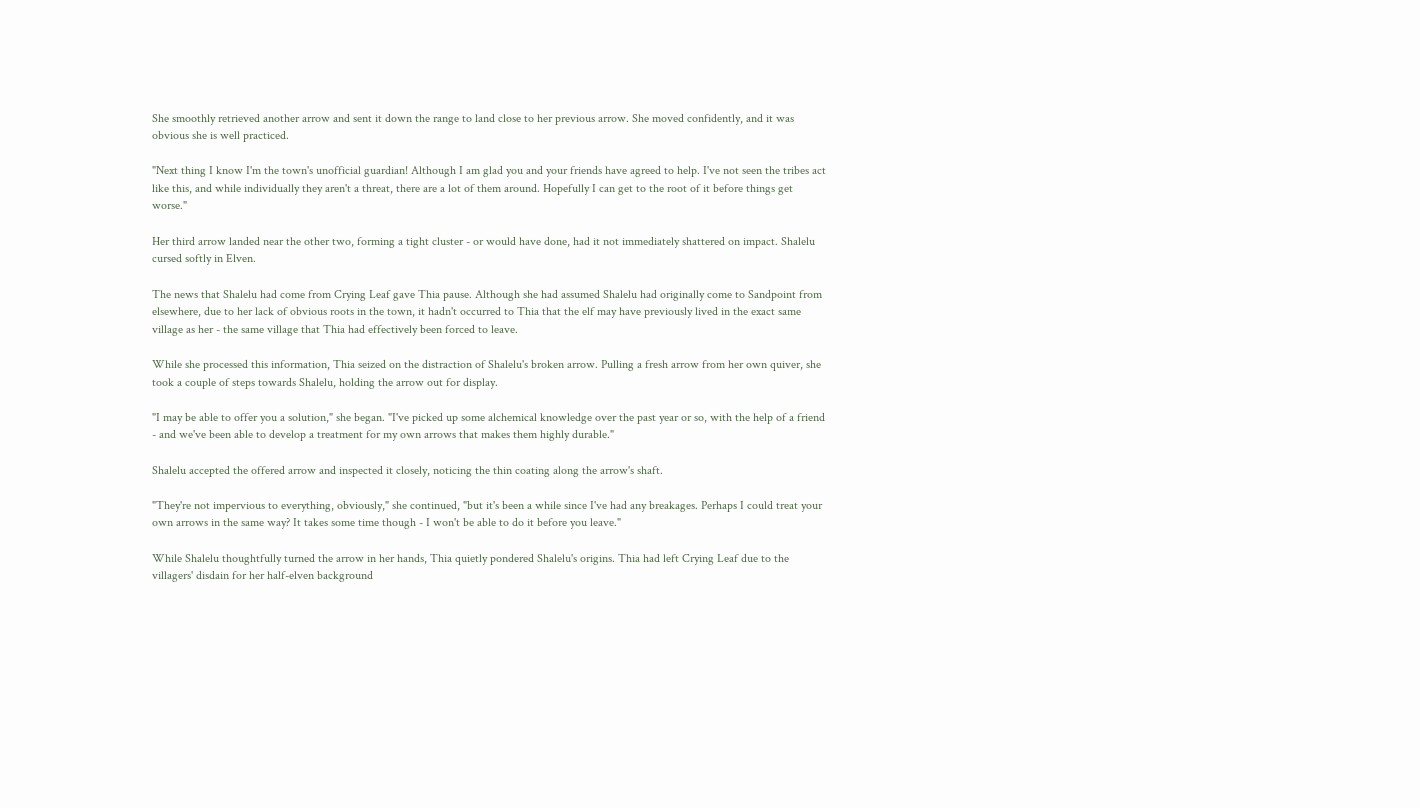She smoothly retrieved another arrow and sent it down the range to land close to her previous arrow. She moved confidently, and it was obvious she is well practiced.

"Next thing I know I'm the town's unofficial guardian! Although I am glad you and your friends have agreed to help. I've not seen the tribes act like this, and while individually they aren't a threat, there are a lot of them around. Hopefully I can get to the root of it before things get worse."

Her third arrow landed near the other two, forming a tight cluster - or would have done, had it not immediately shattered on impact. Shalelu cursed softly in Elven.

The news that Shalelu had come from Crying Leaf gave Thia pause. Although she had assumed Shalelu had originally come to Sandpoint from elsewhere, due to her lack of obvious roots in the town, it hadn't occurred to Thia that the elf may have previously lived in the exact same village as her - the same village that Thia had effectively been forced to leave.

While she processed this information, Thia seized on the distraction of Shalelu's broken arrow. Pulling a fresh arrow from her own quiver, she took a couple of steps towards Shalelu, holding the arrow out for display.

"I may be able to offer you a solution," she began. "I've picked up some alchemical knowledge over the past year or so, with the help of a friend - and we've been able to develop a treatment for my own arrows that makes them highly durable."

Shalelu accepted the offered arrow and inspected it closely, noticing the thin coating along the arrow's shaft.

"They're not impervious to everything, obviously," she continued, "but it's been a while since I've had any breakages. Perhaps I could treat your own arrows in the same way? It takes some time though - I won't be able to do it before you leave."

While Shalelu thoughtfully turned the arrow in her hands, Thia quietly pondered Shalelu's origins. Thia had left Crying Leaf due to the villagers' disdain for her half-elven background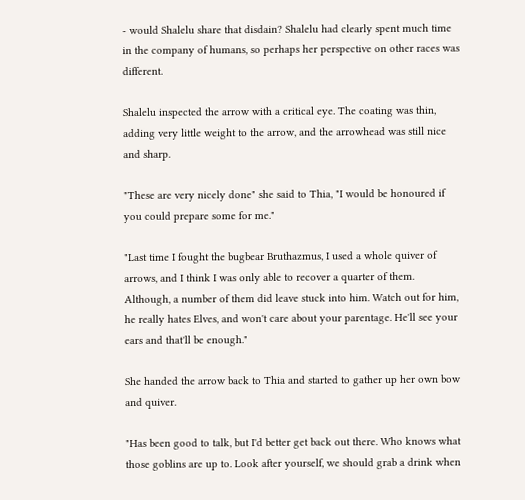- would Shalelu share that disdain? Shalelu had clearly spent much time in the company of humans, so perhaps her perspective on other races was different.

Shalelu inspected the arrow with a critical eye. The coating was thin, adding very little weight to the arrow, and the arrowhead was still nice and sharp.

"These are very nicely done" she said to Thia, "I would be honoured if you could prepare some for me."

"Last time I fought the bugbear Bruthazmus, I used a whole quiver of arrows, and I think I was only able to recover a quarter of them. Although, a number of them did leave stuck into him. Watch out for him, he really hates Elves, and won't care about your parentage. He'll see your ears and that'll be enough."

She handed the arrow back to Thia and started to gather up her own bow and quiver.

"Has been good to talk, but I'd better get back out there. Who knows what those goblins are up to. Look after yourself, we should grab a drink when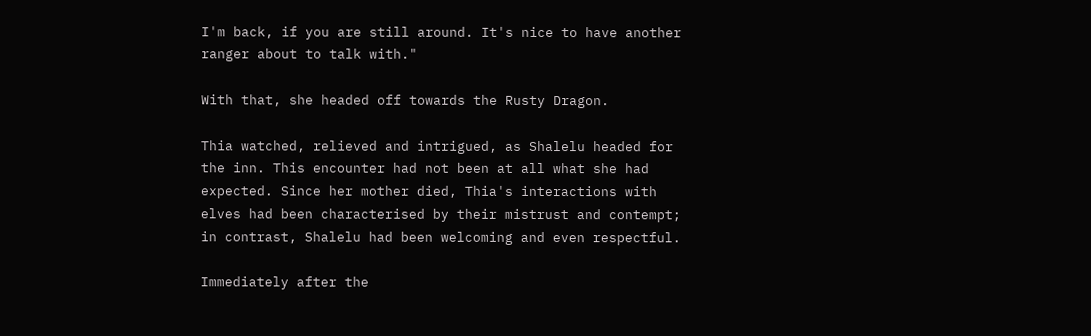I'm back, if you are still around. It's nice to have another ranger about to talk with."

With that, she headed off towards the Rusty Dragon.

Thia watched, relieved and intrigued, as Shalelu headed for the inn. This encounter had not been at all what she had expected. Since her mother died, Thia's interactions with elves had been characterised by their mistrust and contempt; in contrast, Shalelu had been welcoming and even respectful.

Immediately after the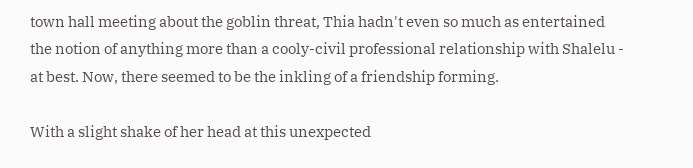town hall meeting about the goblin threat, Thia hadn't even so much as entertained the notion of anything more than a cooly-civil professional relationship with Shalelu - at best. Now, there seemed to be the inkling of a friendship forming.

With a slight shake of her head at this unexpected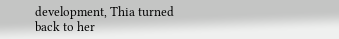development, Thia turned back to her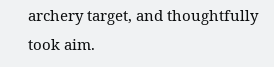archery target, and thoughtfully took aim.